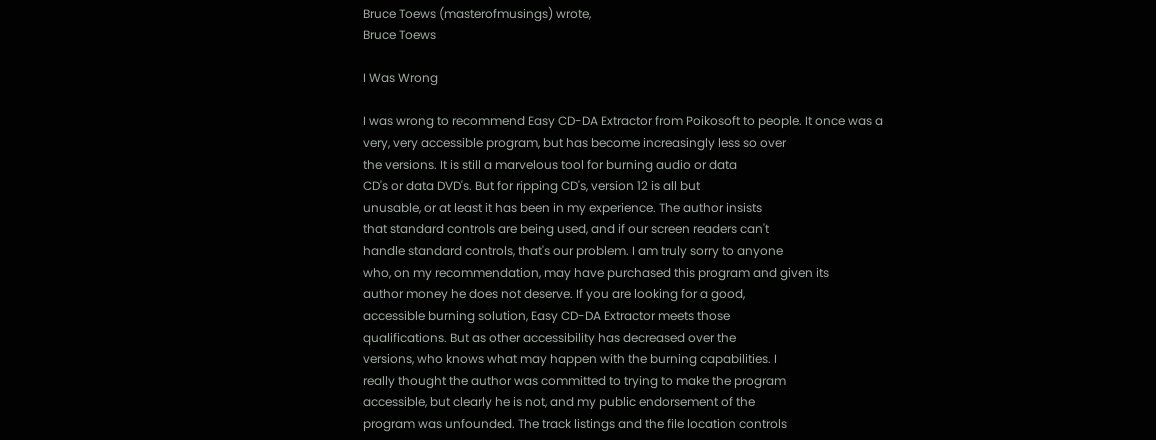Bruce Toews (masterofmusings) wrote,
Bruce Toews

I Was Wrong

I was wrong to recommend Easy CD-DA Extractor from Poikosoft to people. It once was a
very, very accessible program, but has become increasingly less so over
the versions. It is still a marvelous tool for burning audio or data
CD's or data DVD's. But for ripping CD's, version 12 is all but
unusable, or at least it has been in my experience. The author insists
that standard controls are being used, and if our screen readers can't
handle standard controls, that's our problem. I am truly sorry to anyone
who, on my recommendation, may have purchased this program and given its
author money he does not deserve. If you are looking for a good,
accessible burning solution, Easy CD-DA Extractor meets those
qualifications. But as other accessibility has decreased over the
versions, who knows what may happen with the burning capabilities. I
really thought the author was committed to trying to make the program
accessible, but clearly he is not, and my public endorsement of the
program was unfounded. The track listings and the file location controls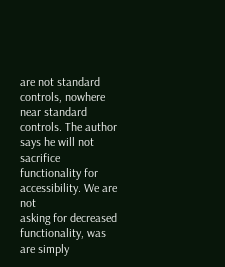are not standard controls, nowhere near standard controls. The author
says he will not sacrifice functionality for accessibility. We are not
asking for decreased functionality, was are simply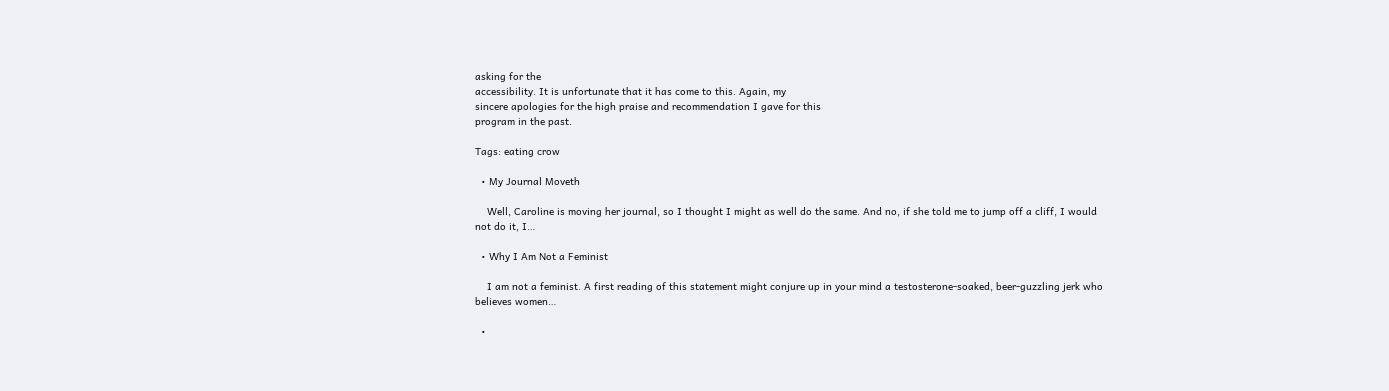asking for the
accessibility. It is unfortunate that it has come to this. Again, my
sincere apologies for the high praise and recommendation I gave for this
program in the past.

Tags: eating crow

  • My Journal Moveth

    Well, Caroline is moving her journal, so I thought I might as well do the same. And no, if she told me to jump off a cliff, I would not do it, I…

  • Why I Am Not a Feminist

    I am not a feminist. A first reading of this statement might conjure up in your mind a testosterone-soaked, beer-guzzling jerk who believes women…

  •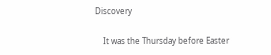Discovery

    It was the Thursday before Easter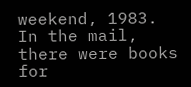weekend, 1983. In the mail, there were books for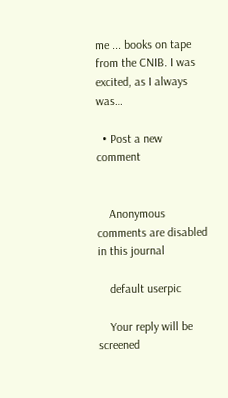me ... books on tape from the CNIB. I was excited, as I always was…

  • Post a new comment


    Anonymous comments are disabled in this journal

    default userpic

    Your reply will be screened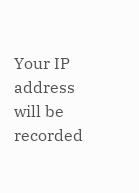Your IP address will be recorded